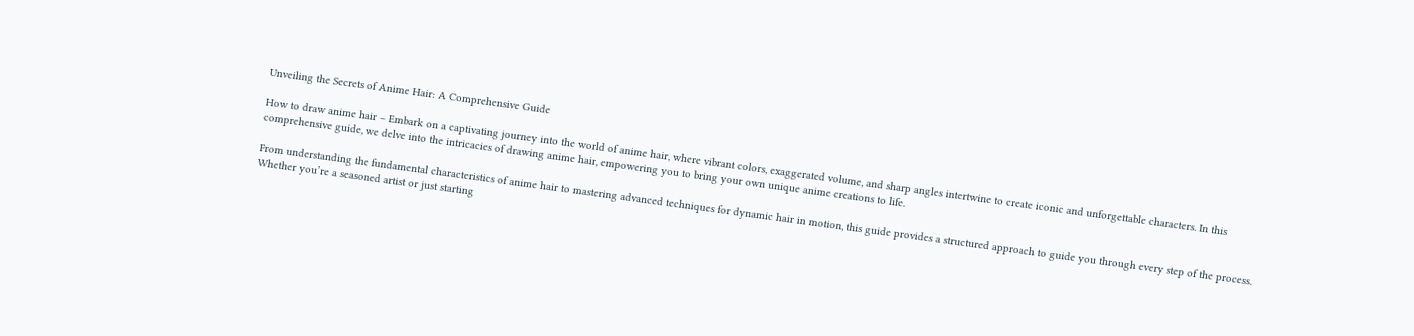Unveiling the Secrets of Anime Hair: A Comprehensive Guide

How to draw anime hair – Embark on a captivating journey into the world of anime hair, where vibrant colors, exaggerated volume, and sharp angles intertwine to create iconic and unforgettable characters. In this comprehensive guide, we delve into the intricacies of drawing anime hair, empowering you to bring your own unique anime creations to life.

From understanding the fundamental characteristics of anime hair to mastering advanced techniques for dynamic hair in motion, this guide provides a structured approach to guide you through every step of the process. Whether you’re a seasoned artist or just starting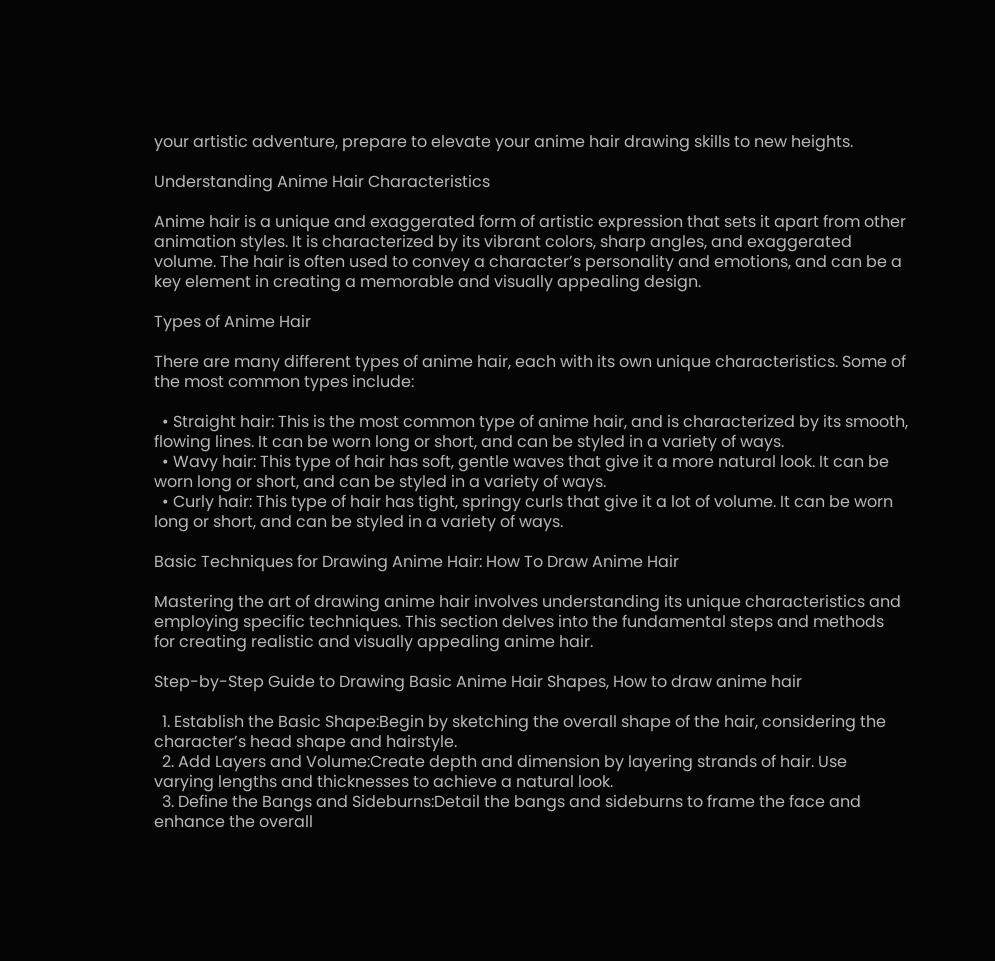your artistic adventure, prepare to elevate your anime hair drawing skills to new heights.

Understanding Anime Hair Characteristics

Anime hair is a unique and exaggerated form of artistic expression that sets it apart from other animation styles. It is characterized by its vibrant colors, sharp angles, and exaggerated volume. The hair is often used to convey a character’s personality and emotions, and can be a key element in creating a memorable and visually appealing design.

Types of Anime Hair

There are many different types of anime hair, each with its own unique characteristics. Some of the most common types include:

  • Straight hair: This is the most common type of anime hair, and is characterized by its smooth, flowing lines. It can be worn long or short, and can be styled in a variety of ways.
  • Wavy hair: This type of hair has soft, gentle waves that give it a more natural look. It can be worn long or short, and can be styled in a variety of ways.
  • Curly hair: This type of hair has tight, springy curls that give it a lot of volume. It can be worn long or short, and can be styled in a variety of ways.

Basic Techniques for Drawing Anime Hair: How To Draw Anime Hair

Mastering the art of drawing anime hair involves understanding its unique characteristics and employing specific techniques. This section delves into the fundamental steps and methods for creating realistic and visually appealing anime hair.

Step-by-Step Guide to Drawing Basic Anime Hair Shapes, How to draw anime hair

  1. Establish the Basic Shape:Begin by sketching the overall shape of the hair, considering the character’s head shape and hairstyle.
  2. Add Layers and Volume:Create depth and dimension by layering strands of hair. Use varying lengths and thicknesses to achieve a natural look.
  3. Define the Bangs and Sideburns:Detail the bangs and sideburns to frame the face and enhance the overall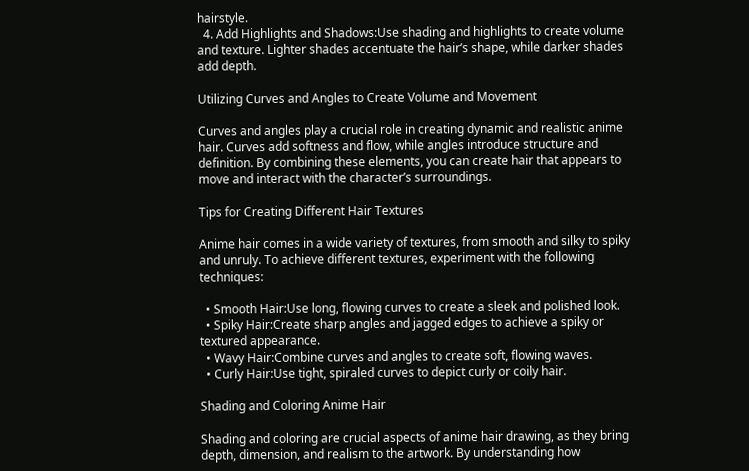hairstyle.
  4. Add Highlights and Shadows:Use shading and highlights to create volume and texture. Lighter shades accentuate the hair’s shape, while darker shades add depth.

Utilizing Curves and Angles to Create Volume and Movement

Curves and angles play a crucial role in creating dynamic and realistic anime hair. Curves add softness and flow, while angles introduce structure and definition. By combining these elements, you can create hair that appears to move and interact with the character’s surroundings.

Tips for Creating Different Hair Textures

Anime hair comes in a wide variety of textures, from smooth and silky to spiky and unruly. To achieve different textures, experiment with the following techniques:

  • Smooth Hair:Use long, flowing curves to create a sleek and polished look.
  • Spiky Hair:Create sharp angles and jagged edges to achieve a spiky or textured appearance.
  • Wavy Hair:Combine curves and angles to create soft, flowing waves.
  • Curly Hair:Use tight, spiraled curves to depict curly or coily hair.

Shading and Coloring Anime Hair

Shading and coloring are crucial aspects of anime hair drawing, as they bring depth, dimension, and realism to the artwork. By understanding how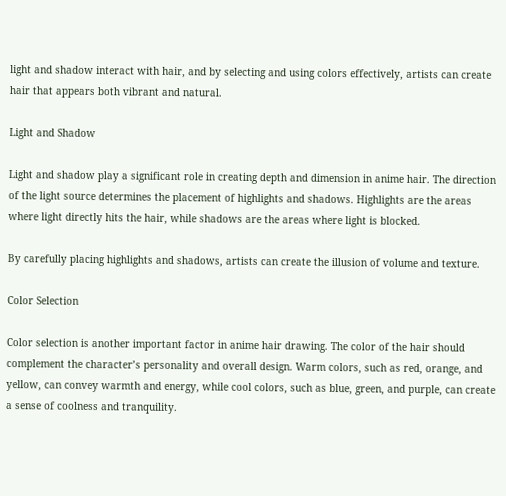light and shadow interact with hair, and by selecting and using colors effectively, artists can create hair that appears both vibrant and natural.

Light and Shadow

Light and shadow play a significant role in creating depth and dimension in anime hair. The direction of the light source determines the placement of highlights and shadows. Highlights are the areas where light directly hits the hair, while shadows are the areas where light is blocked.

By carefully placing highlights and shadows, artists can create the illusion of volume and texture.

Color Selection

Color selection is another important factor in anime hair drawing. The color of the hair should complement the character’s personality and overall design. Warm colors, such as red, orange, and yellow, can convey warmth and energy, while cool colors, such as blue, green, and purple, can create a sense of coolness and tranquility.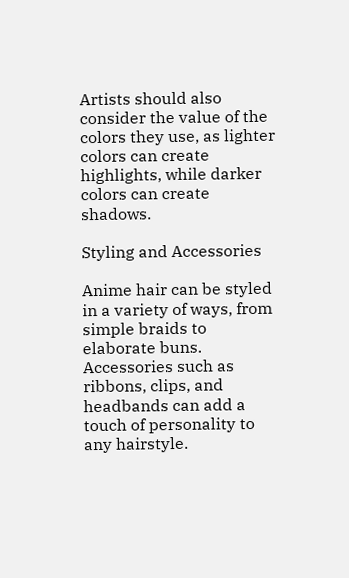Artists should also consider the value of the colors they use, as lighter colors can create highlights, while darker colors can create shadows.

Styling and Accessories

Anime hair can be styled in a variety of ways, from simple braids to elaborate buns. Accessories such as ribbons, clips, and headbands can add a touch of personality to any hairstyle.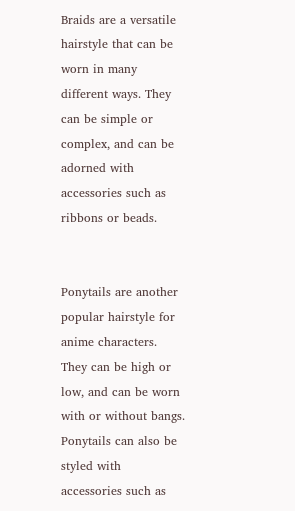Braids are a versatile hairstyle that can be worn in many different ways. They can be simple or complex, and can be adorned with accessories such as ribbons or beads.


Ponytails are another popular hairstyle for anime characters. They can be high or low, and can be worn with or without bangs. Ponytails can also be styled with accessories such as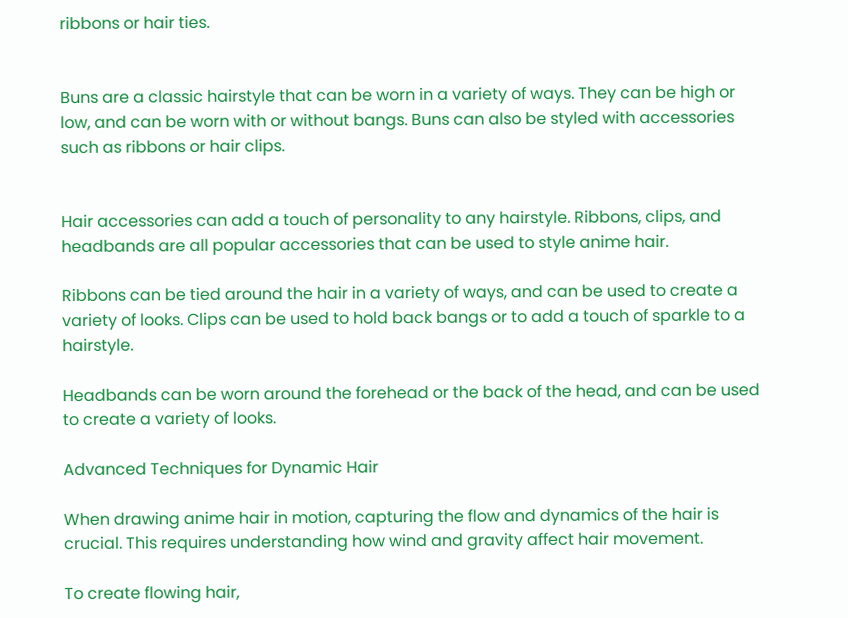ribbons or hair ties.


Buns are a classic hairstyle that can be worn in a variety of ways. They can be high or low, and can be worn with or without bangs. Buns can also be styled with accessories such as ribbons or hair clips.


Hair accessories can add a touch of personality to any hairstyle. Ribbons, clips, and headbands are all popular accessories that can be used to style anime hair.

Ribbons can be tied around the hair in a variety of ways, and can be used to create a variety of looks. Clips can be used to hold back bangs or to add a touch of sparkle to a hairstyle.

Headbands can be worn around the forehead or the back of the head, and can be used to create a variety of looks.

Advanced Techniques for Dynamic Hair

When drawing anime hair in motion, capturing the flow and dynamics of the hair is crucial. This requires understanding how wind and gravity affect hair movement.

To create flowing hair,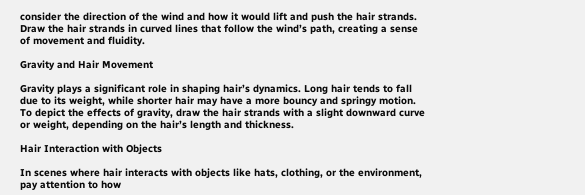consider the direction of the wind and how it would lift and push the hair strands. Draw the hair strands in curved lines that follow the wind’s path, creating a sense of movement and fluidity.

Gravity and Hair Movement

Gravity plays a significant role in shaping hair’s dynamics. Long hair tends to fall due to its weight, while shorter hair may have a more bouncy and springy motion. To depict the effects of gravity, draw the hair strands with a slight downward curve or weight, depending on the hair’s length and thickness.

Hair Interaction with Objects

In scenes where hair interacts with objects like hats, clothing, or the environment, pay attention to how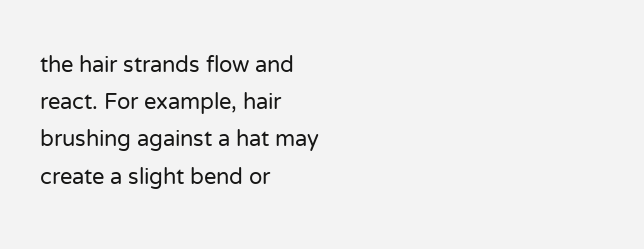the hair strands flow and react. For example, hair brushing against a hat may create a slight bend or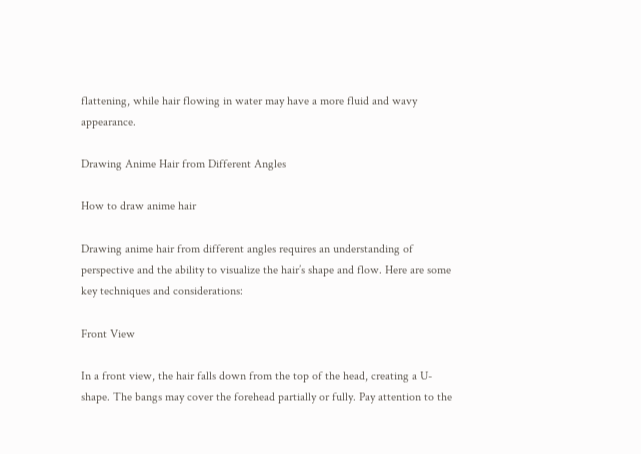flattening, while hair flowing in water may have a more fluid and wavy appearance.

Drawing Anime Hair from Different Angles

How to draw anime hair

Drawing anime hair from different angles requires an understanding of perspective and the ability to visualize the hair’s shape and flow. Here are some key techniques and considerations:

Front View

In a front view, the hair falls down from the top of the head, creating a U-shape. The bangs may cover the forehead partially or fully. Pay attention to the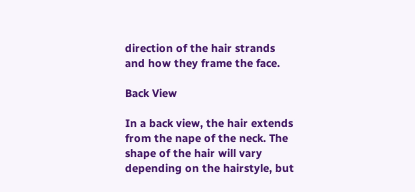direction of the hair strands and how they frame the face.

Back View

In a back view, the hair extends from the nape of the neck. The shape of the hair will vary depending on the hairstyle, but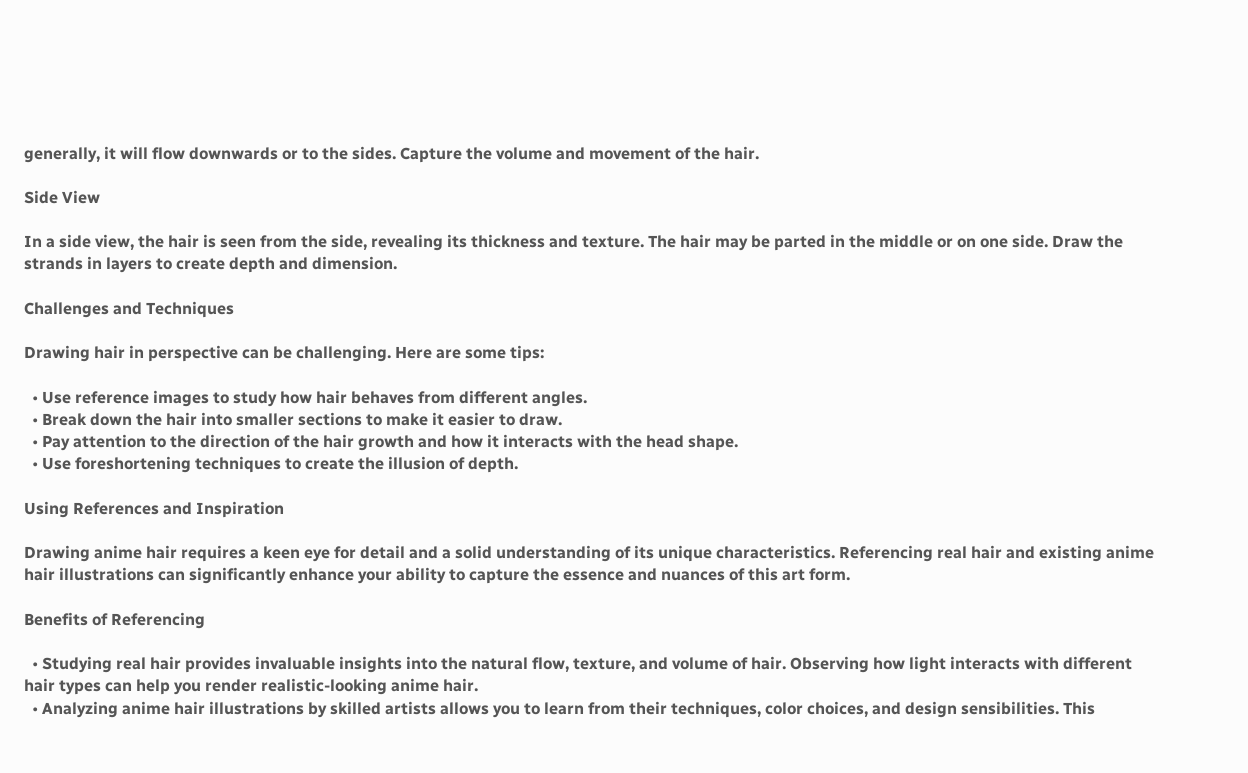generally, it will flow downwards or to the sides. Capture the volume and movement of the hair.

Side View

In a side view, the hair is seen from the side, revealing its thickness and texture. The hair may be parted in the middle or on one side. Draw the strands in layers to create depth and dimension.

Challenges and Techniques

Drawing hair in perspective can be challenging. Here are some tips:

  • Use reference images to study how hair behaves from different angles.
  • Break down the hair into smaller sections to make it easier to draw.
  • Pay attention to the direction of the hair growth and how it interacts with the head shape.
  • Use foreshortening techniques to create the illusion of depth.

Using References and Inspiration

Drawing anime hair requires a keen eye for detail and a solid understanding of its unique characteristics. Referencing real hair and existing anime hair illustrations can significantly enhance your ability to capture the essence and nuances of this art form.

Benefits of Referencing

  • Studying real hair provides invaluable insights into the natural flow, texture, and volume of hair. Observing how light interacts with different hair types can help you render realistic-looking anime hair.
  • Analyzing anime hair illustrations by skilled artists allows you to learn from their techniques, color choices, and design sensibilities. This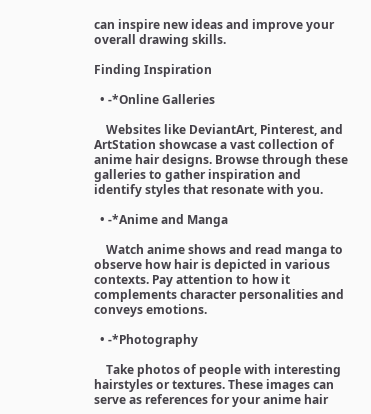can inspire new ideas and improve your overall drawing skills.

Finding Inspiration

  • -*Online Galleries

    Websites like DeviantArt, Pinterest, and ArtStation showcase a vast collection of anime hair designs. Browse through these galleries to gather inspiration and identify styles that resonate with you.

  • -*Anime and Manga

    Watch anime shows and read manga to observe how hair is depicted in various contexts. Pay attention to how it complements character personalities and conveys emotions.

  • -*Photography

    Take photos of people with interesting hairstyles or textures. These images can serve as references for your anime hair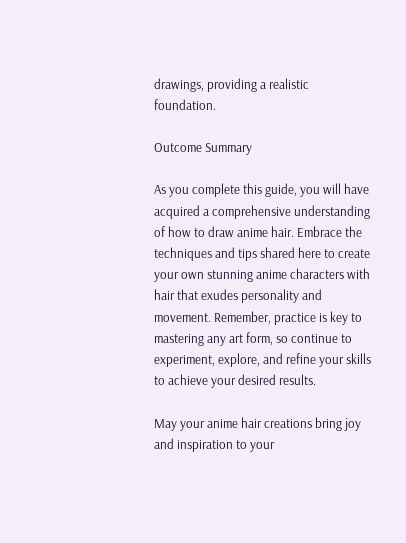drawings, providing a realistic foundation.

Outcome Summary

As you complete this guide, you will have acquired a comprehensive understanding of how to draw anime hair. Embrace the techniques and tips shared here to create your own stunning anime characters with hair that exudes personality and movement. Remember, practice is key to mastering any art form, so continue to experiment, explore, and refine your skills to achieve your desired results.

May your anime hair creations bring joy and inspiration to your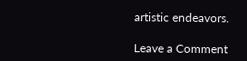artistic endeavors.

Leave a Comment